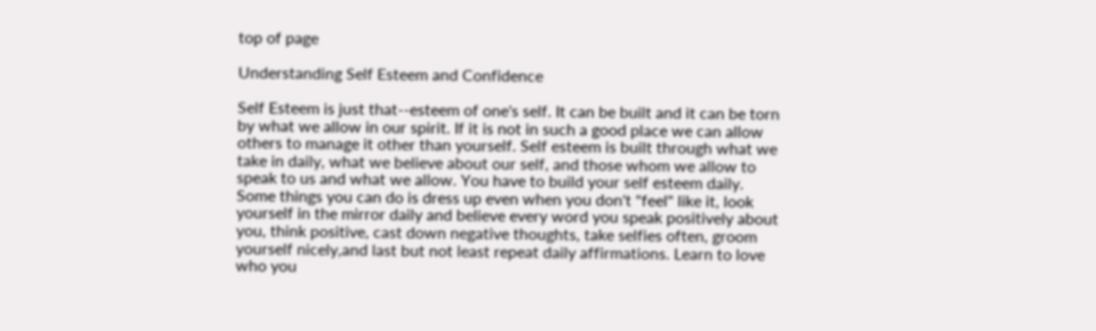top of page

Understanding Self Esteem and Confidence

Self Esteem is just that--esteem of one's self. It can be built and it can be torn by what we allow in our spirit. If it is not in such a good place we can allow others to manage it other than yourself. Self esteem is built through what we take in daily, what we believe about our self, and those whom we allow to speak to us and what we allow. You have to build your self esteem daily. Some things you can do is dress up even when you don't "feel" like it, look yourself in the mirror daily and believe every word you speak positively about you, think positive, cast down negative thoughts, take selfies often, groom yourself nicely,and last but not least repeat daily affirmations. Learn to love who you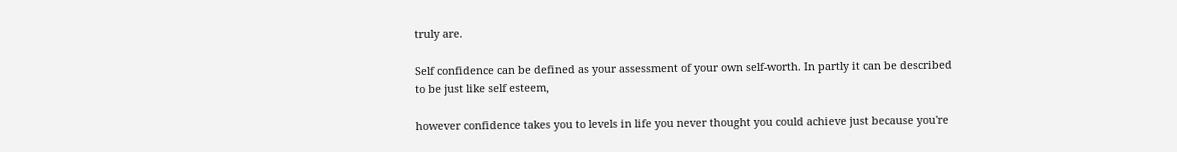truly are.

Self confidence can be defined as your assessment of your own self-worth. In partly it can be described to be just like self esteem,

however confidence takes you to levels in life you never thought you could achieve just because you're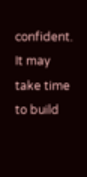confident. It may take time to build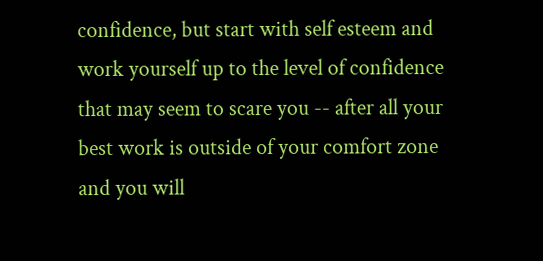confidence, but start with self esteem and work yourself up to the level of confidence that may seem to scare you -- after all your best work is outside of your comfort zone and you will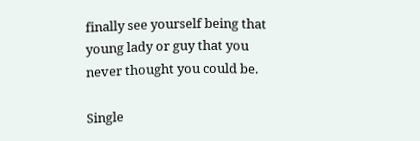finally see yourself being that young lady or guy that you never thought you could be.

Single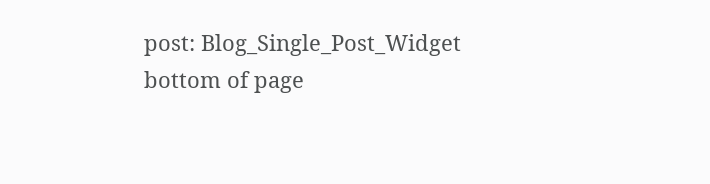post: Blog_Single_Post_Widget
bottom of page